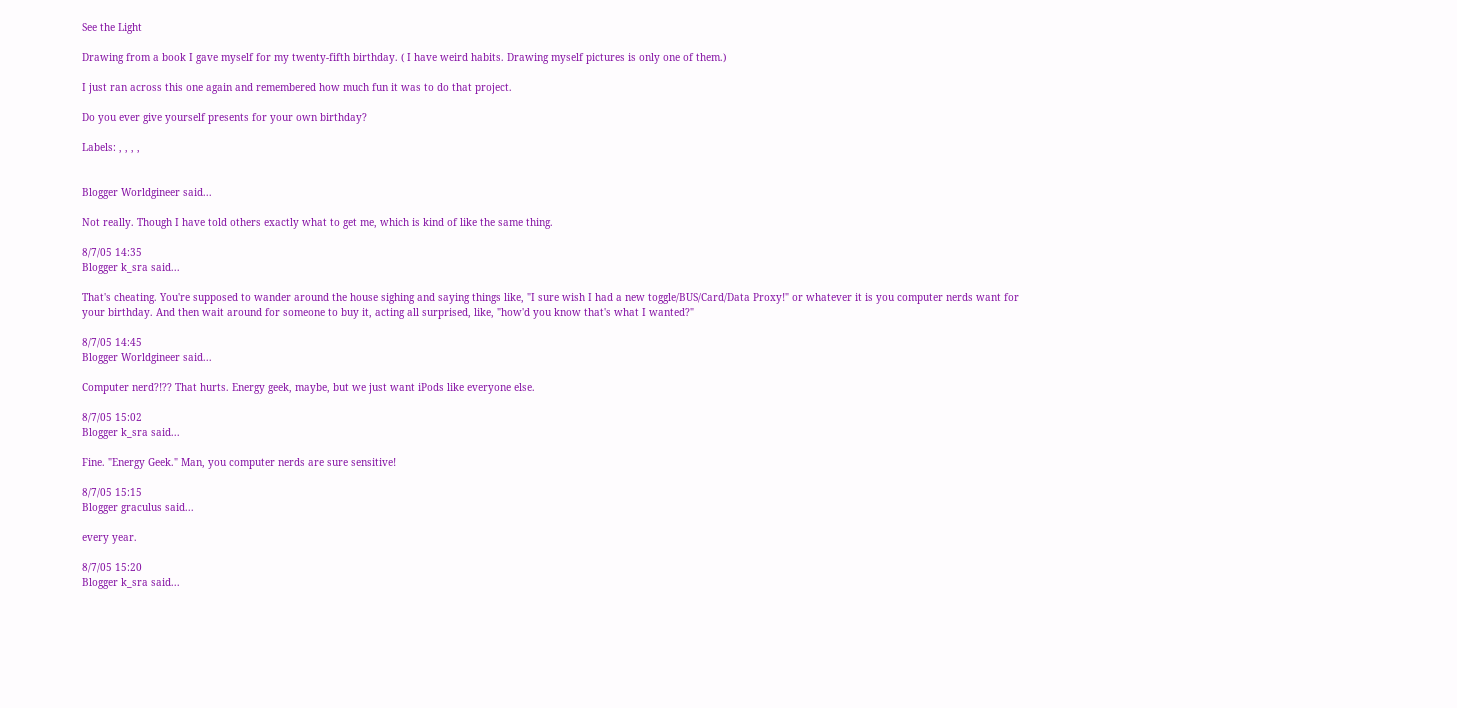See the Light

Drawing from a book I gave myself for my twenty-fifth birthday. ( I have weird habits. Drawing myself pictures is only one of them.)

I just ran across this one again and remembered how much fun it was to do that project.

Do you ever give yourself presents for your own birthday?

Labels: , , , ,


Blogger Worldgineer said...

Not really. Though I have told others exactly what to get me, which is kind of like the same thing.

8/7/05 14:35
Blogger k_sra said...

That's cheating. You're supposed to wander around the house sighing and saying things like, "I sure wish I had a new toggle/BUS/Card/Data Proxy!" or whatever it is you computer nerds want for your birthday. And then wait around for someone to buy it, acting all surprised, like, "how'd you know that's what I wanted?"

8/7/05 14:45
Blogger Worldgineer said...

Computer nerd?!?? That hurts. Energy geek, maybe, but we just want iPods like everyone else.

8/7/05 15:02
Blogger k_sra said...

Fine. "Energy Geek." Man, you computer nerds are sure sensitive!

8/7/05 15:15
Blogger graculus said...

every year.

8/7/05 15:20
Blogger k_sra said...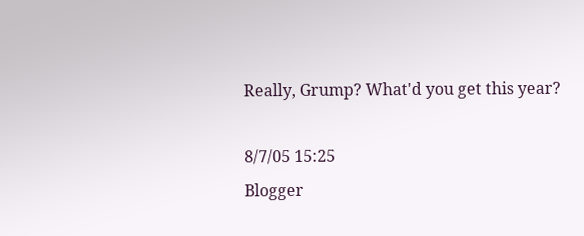Really, Grump? What'd you get this year?

8/7/05 15:25
Blogger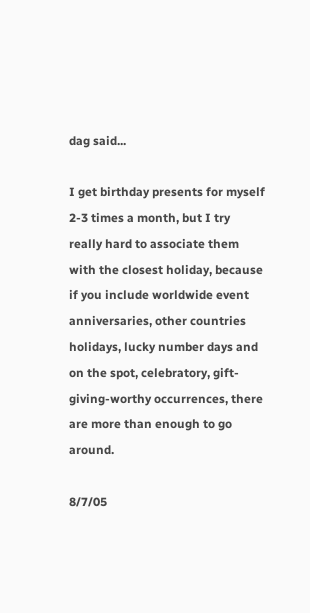dag said...

I get birthday presents for myself 2-3 times a month, but I try really hard to associate them with the closest holiday, because if you include worldwide event anniversaries, other countries holidays, lucky number days and on the spot, celebratory, gift-giving-worthy occurrences, there are more than enough to go around.

8/7/05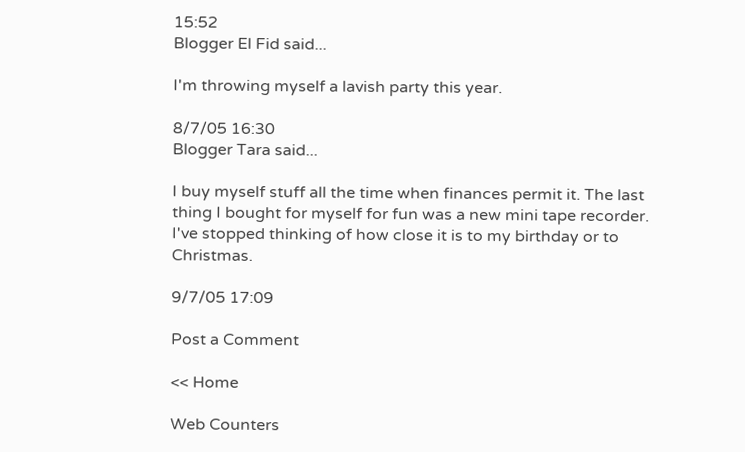15:52
Blogger El Fid said...

I'm throwing myself a lavish party this year.

8/7/05 16:30
Blogger Tara said...

I buy myself stuff all the time when finances permit it. The last thing I bought for myself for fun was a new mini tape recorder. I've stopped thinking of how close it is to my birthday or to Christmas.

9/7/05 17:09

Post a Comment

<< Home

Web Counters